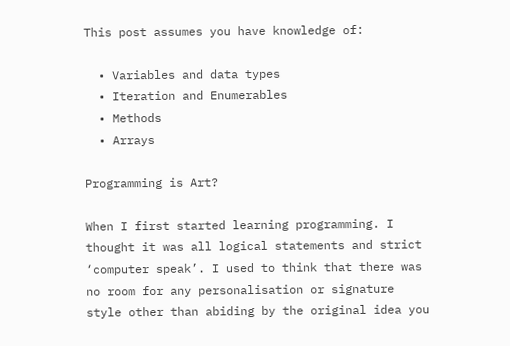This post assumes you have knowledge of:

  • Variables and data types
  • Iteration and Enumerables
  • Methods
  • Arrays

Programming is Art?

When I first started learning programming. I thought it was all logical statements and strict ‘computer speak’. I used to think that there was no room for any personalisation or signature style other than abiding by the original idea you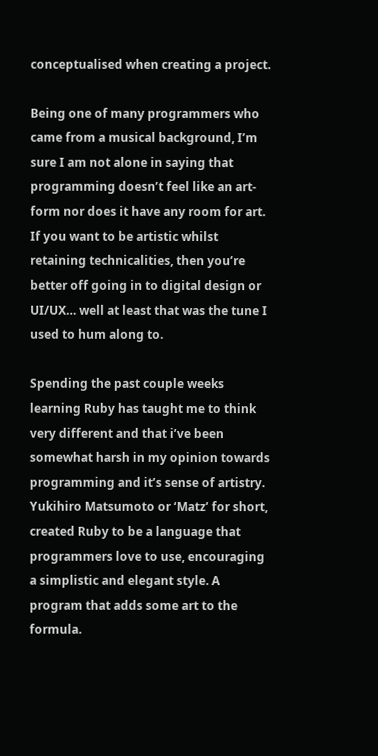conceptualised when creating a project.

Being one of many programmers who came from a musical background, I’m sure I am not alone in saying that programming doesn’t feel like an art-form nor does it have any room for art. If you want to be artistic whilst retaining technicalities, then you’re better off going in to digital design or UI/UX… well at least that was the tune I used to hum along to.

Spending the past couple weeks learning Ruby has taught me to think very different and that i’ve been somewhat harsh in my opinion towards programming and it’s sense of artistry. Yukihiro Matsumoto or ‘Matz’ for short, created Ruby to be a language that programmers love to use, encouraging a simplistic and elegant style. A program that adds some art to the formula.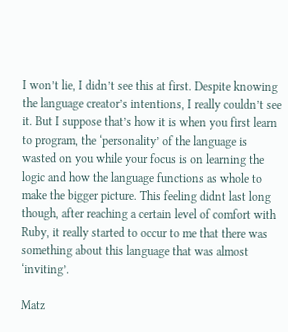I won’t lie, I didn’t see this at first. Despite knowing the language creator’s intentions, I really couldn’t see it. But I suppose that’s how it is when you first learn to program, the ‘personality’ of the language is wasted on you while your focus is on learning the logic and how the language functions as whole to make the bigger picture. This feeling didnt last long though, after reaching a certain level of comfort with Ruby, it really started to occur to me that there was something about this language that was almost ‘inviting’.

Matz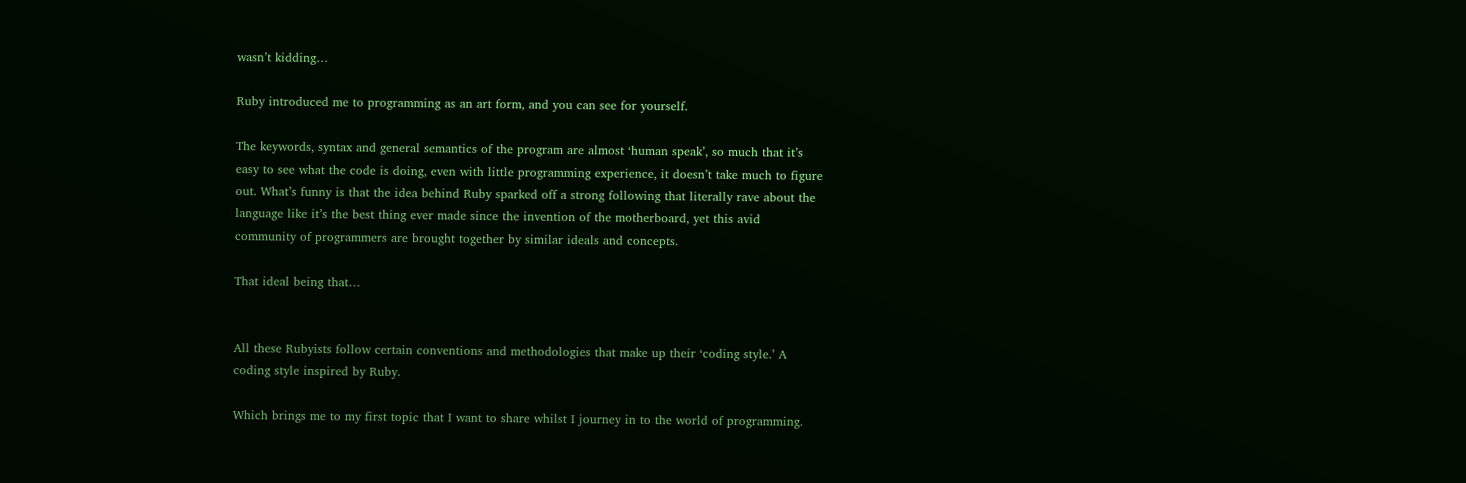wasn’t kidding…

Ruby introduced me to programming as an art form, and you can see for yourself.

The keywords, syntax and general semantics of the program are almost ‘human speak’, so much that it’s easy to see what the code is doing, even with little programming experience, it doesn’t take much to figure out. What’s funny is that the idea behind Ruby sparked off a strong following that literally rave about the language like it’s the best thing ever made since the invention of the motherboard, yet this avid community of programmers are brought together by similar ideals and concepts.

That ideal being that…


All these Rubyists follow certain conventions and methodologies that make up their ‘coding style.’ A coding style inspired by Ruby.

Which brings me to my first topic that I want to share whilst I journey in to the world of programming.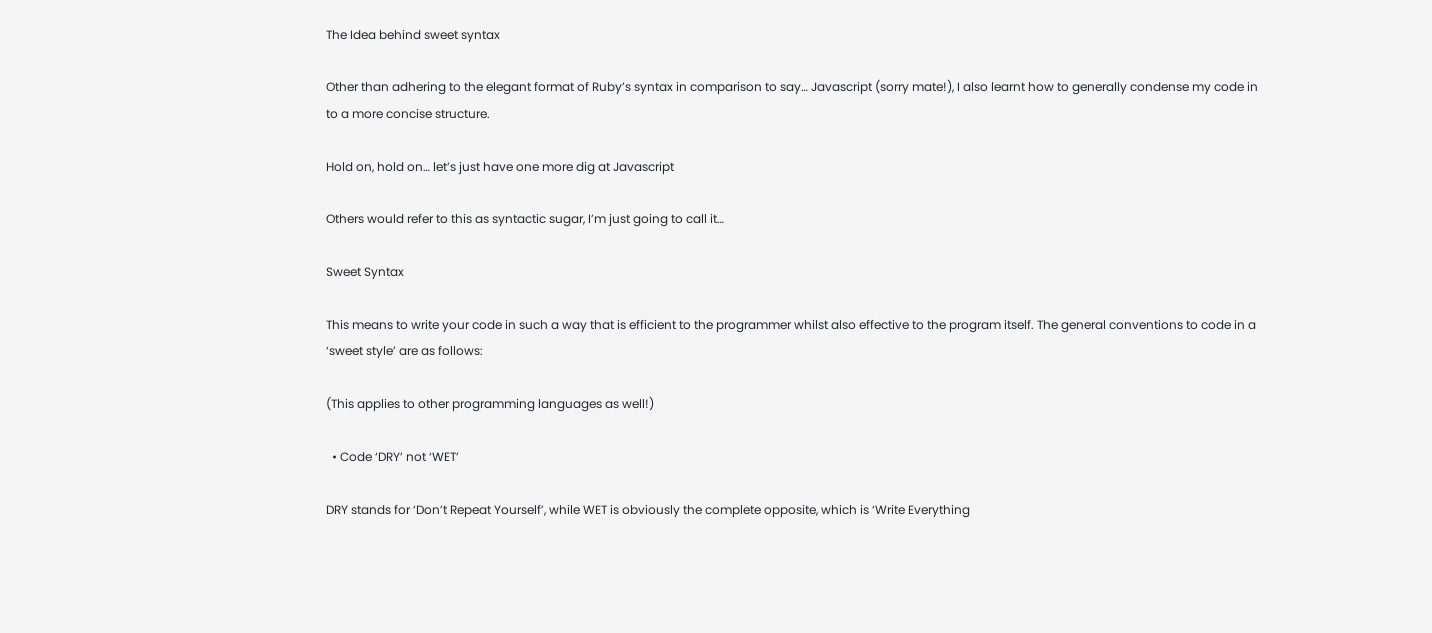The Idea behind sweet syntax

Other than adhering to the elegant format of Ruby’s syntax in comparison to say… Javascript (sorry mate!), I also learnt how to generally condense my code in to a more concise structure.

Hold on, hold on… let’s just have one more dig at Javascript

Others would refer to this as syntactic sugar, I’m just going to call it…

Sweet Syntax

This means to write your code in such a way that is efficient to the programmer whilst also effective to the program itself. The general conventions to code in a ‘sweet style’ are as follows:

(This applies to other programming languages as well!)

  • Code ‘DRY’ not ‘WET’

DRY stands for ‘Don’t Repeat Yourself’, while WET is obviously the complete opposite, which is ‘Write Everything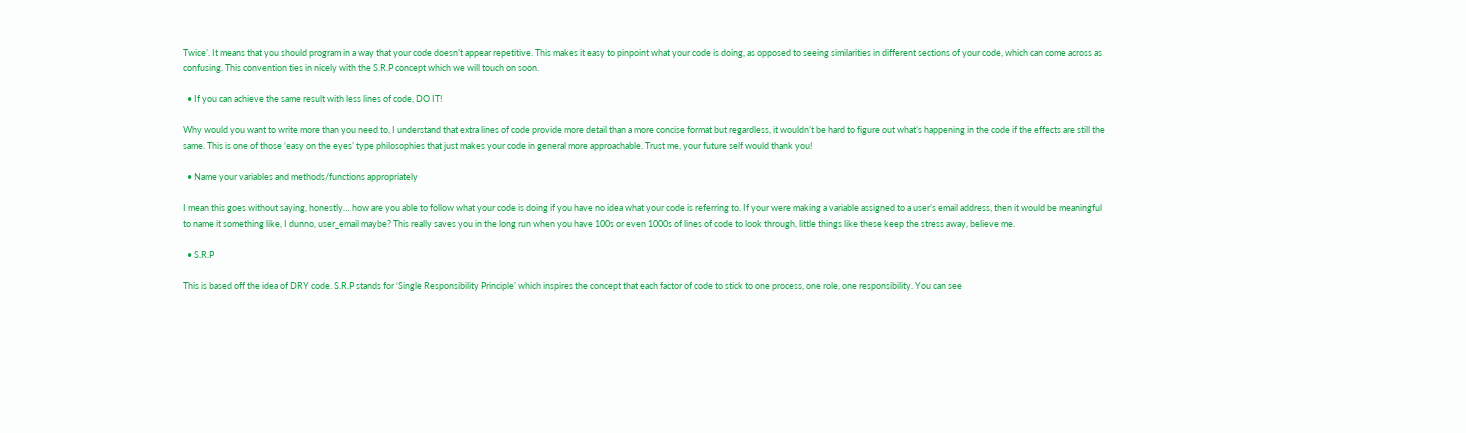Twice’. It means that you should program in a way that your code doesn’t appear repetitive. This makes it easy to pinpoint what your code is doing, as opposed to seeing similarities in different sections of your code, which can come across as confusing. This convention ties in nicely with the S.R.P concept which we will touch on soon.

  • If you can achieve the same result with less lines of code, DO IT!

Why would you want to write more than you need to, I understand that extra lines of code provide more detail than a more concise format but regardless, it wouldn’t be hard to figure out what’s happening in the code if the effects are still the same. This is one of those ‘easy on the eyes’ type philosophies that just makes your code in general more approachable. Trust me, your future self would thank you!

  • Name your variables and methods/functions appropriately

I mean this goes without saying, honestly… how are you able to follow what your code is doing if you have no idea what your code is referring to. If your were making a variable assigned to a user’s email address, then it would be meaningful to name it something like, I dunno, user_email maybe? This really saves you in the long run when you have 100s or even 1000s of lines of code to look through, little things like these keep the stress away, believe me.

  • S.R.P

This is based off the idea of DRY code. S.R.P stands for ‘Single Responsibility Principle’ which inspires the concept that each factor of code to stick to one process, one role, one responsibility. You can see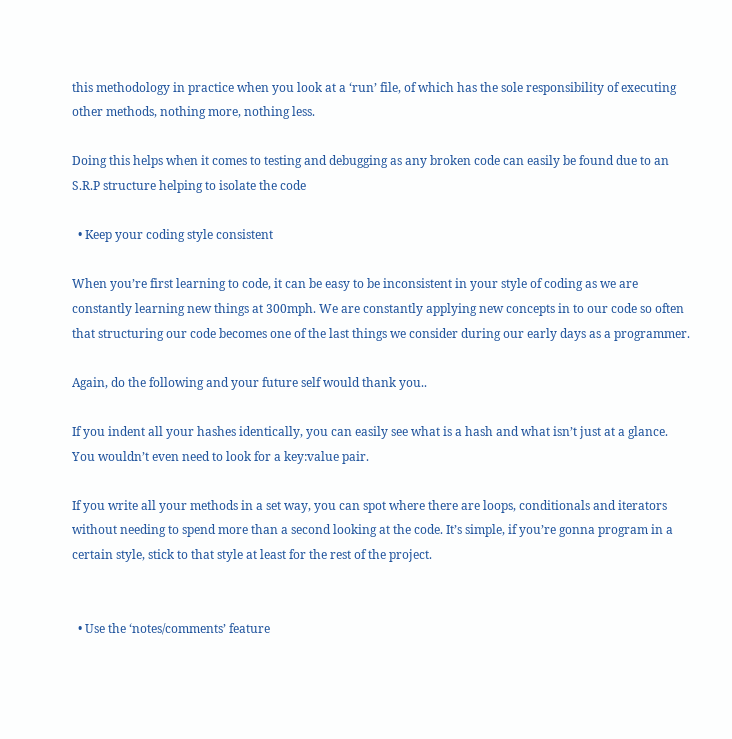this methodology in practice when you look at a ‘run’ file, of which has the sole responsibility of executing other methods, nothing more, nothing less.

Doing this helps when it comes to testing and debugging as any broken code can easily be found due to an S.R.P structure helping to isolate the code

  • Keep your coding style consistent

When you’re first learning to code, it can be easy to be inconsistent in your style of coding as we are constantly learning new things at 300mph. We are constantly applying new concepts in to our code so often that structuring our code becomes one of the last things we consider during our early days as a programmer.

Again, do the following and your future self would thank you..

If you indent all your hashes identically, you can easily see what is a hash and what isn’t just at a glance. You wouldn’t even need to look for a key:value pair.

If you write all your methods in a set way, you can spot where there are loops, conditionals and iterators without needing to spend more than a second looking at the code. It’s simple, if you’re gonna program in a certain style, stick to that style at least for the rest of the project.


  • Use the ‘notes/comments’ feature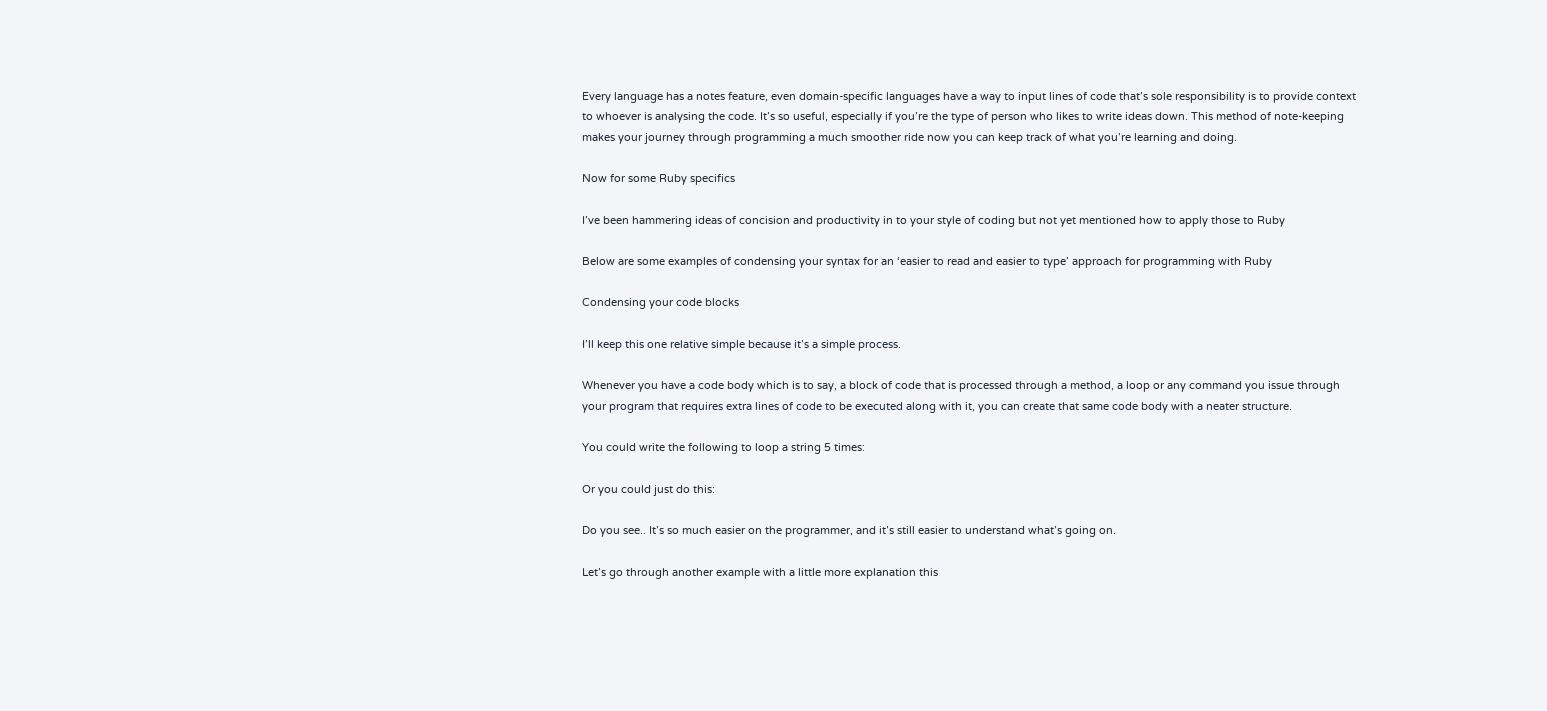Every language has a notes feature, even domain-specific languages have a way to input lines of code that’s sole responsibility is to provide context to whoever is analysing the code. It’s so useful, especially if you’re the type of person who likes to write ideas down. This method of note-keeping makes your journey through programming a much smoother ride now you can keep track of what you’re learning and doing.

Now for some Ruby specifics

I’ve been hammering ideas of concision and productivity in to your style of coding but not yet mentioned how to apply those to Ruby

Below are some examples of condensing your syntax for an ‘easier to read and easier to type’ approach for programming with Ruby

Condensing your code blocks

I’ll keep this one relative simple because it’s a simple process.

Whenever you have a code body which is to say, a block of code that is processed through a method, a loop or any command you issue through your program that requires extra lines of code to be executed along with it, you can create that same code body with a neater structure.

You could write the following to loop a string 5 times:

Or you could just do this:

Do you see.. It’s so much easier on the programmer, and it’s still easier to understand what’s going on.

Let’s go through another example with a little more explanation this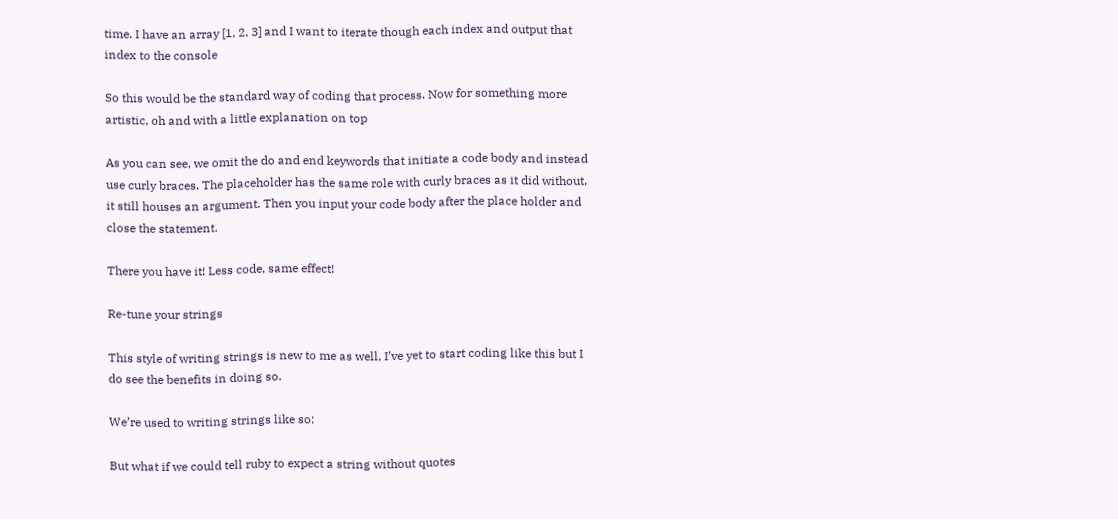time. I have an array [1, 2, 3] and I want to iterate though each index and output that index to the console

So this would be the standard way of coding that process. Now for something more artistic, oh and with a little explanation on top

As you can see, we omit the do and end keywords that initiate a code body and instead use curly braces. The placeholder has the same role with curly braces as it did without, it still houses an argument. Then you input your code body after the place holder and close the statement.

There you have it! Less code, same effect!

Re-tune your strings

This style of writing strings is new to me as well, I’ve yet to start coding like this but I do see the benefits in doing so.

We’re used to writing strings like so:

But what if we could tell ruby to expect a string without quotes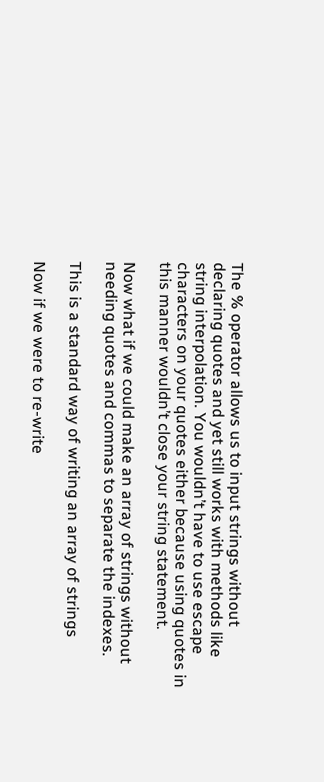The % operator allows us to input strings without declaring quotes and yet still works with methods like string interpolation. You wouldn’t have to use escape characters on your quotes either because using quotes in this manner wouldn’t close your string statement.

Now what if we could make an array of strings without needing quotes and commas to separate the indexes.

This is a standard way of writing an array of strings

Now if we were to re-write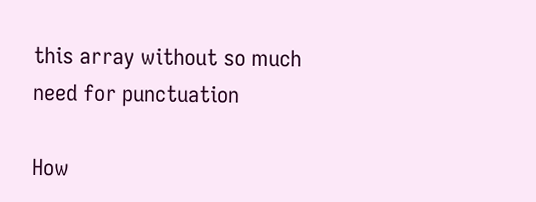this array without so much need for punctuation

How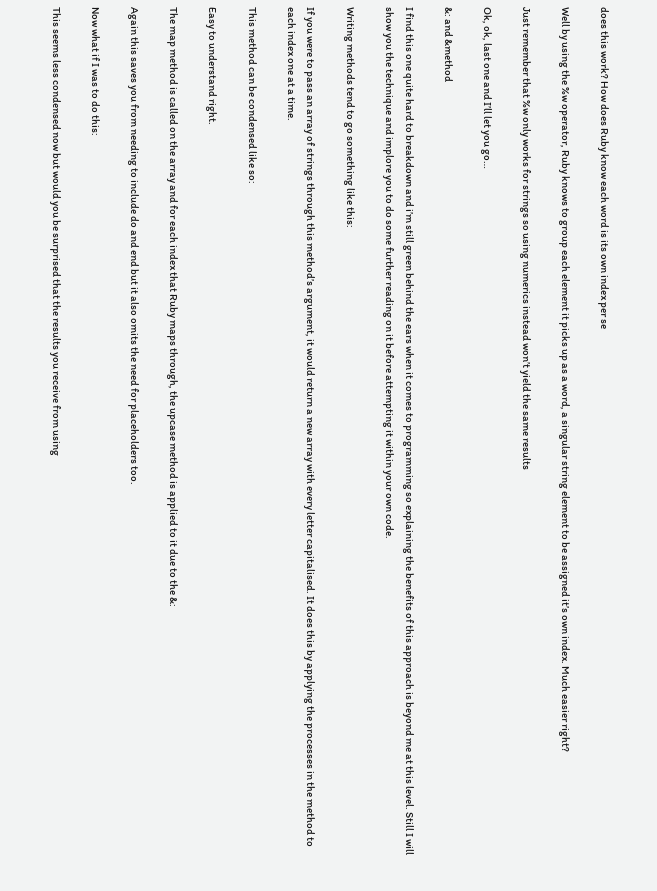does this work? How does Ruby know each word is its own index per se

Well by using the %w operator, Ruby knows to group each element it picks up as a word, a singular string element to be assigned it’s own index. Much easier right?

Just remember that %w only works for strings so using numerics instead won’t yield the same results

Ok, ok, last one and I’ll let you go…

&: and &method

I find this one quite hard to breakdown and i’m still green behind the ears when it comes to programming so explaining the benefits of this approach is beyond me at this level. Still I will show you the technique and implore you to do some further reading on it before attempting it within your own code.

Writing methods tend to go something like this:

If you were to pass an array of strings through this method’s argument, it would return a new array with every letter capitalised. It does this by applying the processes in the method to each index one at a time.

This method can be condensed like so:

Easy to understand right.

The map method is called on the array and for each index that Ruby maps through, the upcase method is applied to it due to the &:

Again this saves you from needing to include do and end but it also omits the need for placeholders too.

Now what if I was to do this:

This seems less condensed now but would you be surprised that the results you receive from using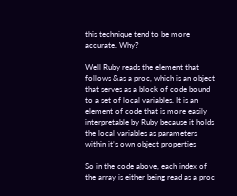this technique tend to be more accurate. Why?

Well Ruby reads the element that follows &as a proc, which is an object that serves as a block of code bound to a set of local variables. It is an element of code that is more easily interpretable by Ruby because it holds the local variables as parameters within it’s own object properties

So in the code above, each index of the array is either being read as a proc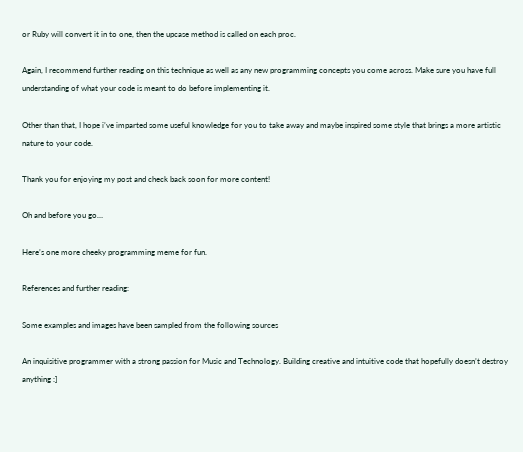or Ruby will convert it in to one, then the upcase method is called on each proc.

Again, I recommend further reading on this technique as well as any new programming concepts you come across. Make sure you have full understanding of what your code is meant to do before implementing it.

Other than that, I hope i’ve imparted some useful knowledge for you to take away and maybe inspired some style that brings a more artistic nature to your code.

Thank you for enjoying my post and check back soon for more content!

Oh and before you go…

Here’s one more cheeky programming meme for fun.

References and further reading:

Some examples and images have been sampled from the following sources

An inquisitive programmer with a strong passion for Music and Technology. Building creative and intuitive code that hopefully doesn’t destroy anything :]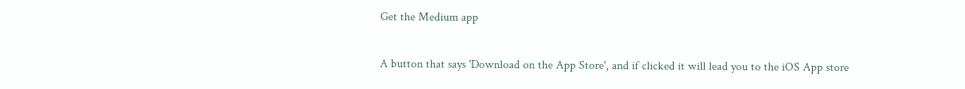Get the Medium app

A button that says 'Download on the App Store', and if clicked it will lead you to the iOS App store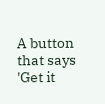A button that says 'Get it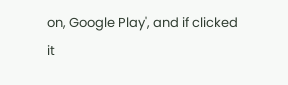on, Google Play', and if clicked it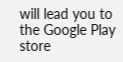will lead you to the Google Play store